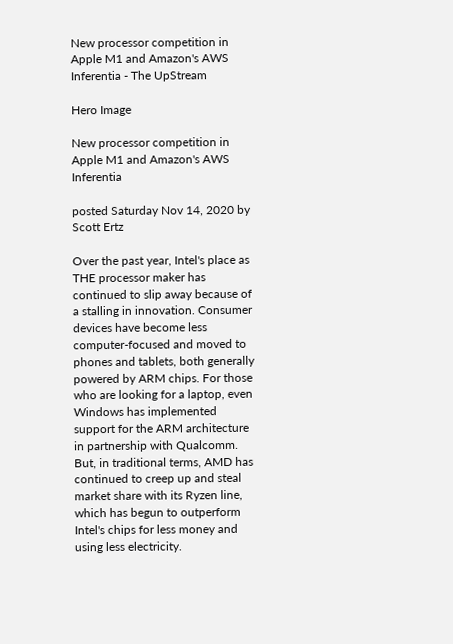New processor competition in Apple M1 and Amazon's AWS Inferentia - The UpStream

Hero Image

New processor competition in Apple M1 and Amazon's AWS Inferentia

posted Saturday Nov 14, 2020 by Scott Ertz

Over the past year, Intel's place as THE processor maker has continued to slip away because of a stalling in innovation. Consumer devices have become less computer-focused and moved to phones and tablets, both generally powered by ARM chips. For those who are looking for a laptop, even Windows has implemented support for the ARM architecture in partnership with Qualcomm. But, in traditional terms, AMD has continued to creep up and steal market share with its Ryzen line, which has begun to outperform Intel's chips for less money and using less electricity.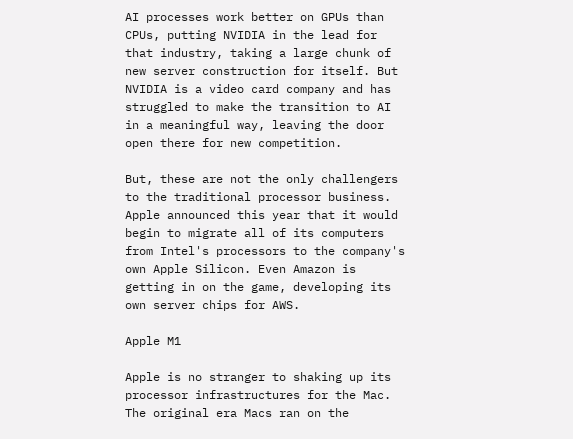AI processes work better on GPUs than CPUs, putting NVIDIA in the lead for that industry, taking a large chunk of new server construction for itself. But NVIDIA is a video card company and has struggled to make the transition to AI in a meaningful way, leaving the door open there for new competition.

But, these are not the only challengers to the traditional processor business. Apple announced this year that it would begin to migrate all of its computers from Intel's processors to the company's own Apple Silicon. Even Amazon is getting in on the game, developing its own server chips for AWS.

Apple M1

Apple is no stranger to shaking up its processor infrastructures for the Mac. The original era Macs ran on the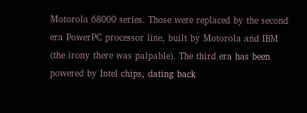Motorola 68000 series. Those were replaced by the second era PowerPC processor line, built by Motorola and IBM (the irony there was palpable). The third era has been powered by Intel chips, dating back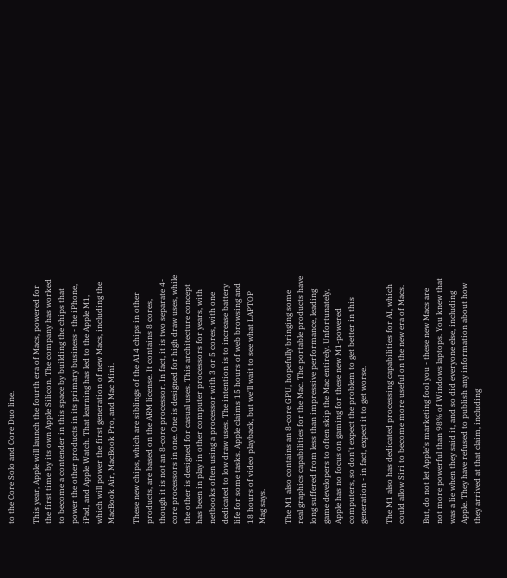to the Core Solo and Core Duo line.

This year, Apple will launch the fourth era of Macs, powered for the first time by its own Apple Silicon. The company has worked to become a contender in this space by building the chips that power the other products in its primary business - the iPhone, iPad, and Apple Watch. That learning has led to the Apple M1, which will power the first generation of new Macs, including the MacBook Air, MacBook Pro, and Mac Mini.

These new chips, which are siblings of the A14 chips in other products, are based on the ARM license. It contains 8 cores, though it is not an 8-core processor. In fact, it is two separate 4-core processors in one. One is designed for high draw uses, while the other is designed for casual uses. This architecture concept has been in play in other computer processors for years, with netbooks often using a processor with 3 or 5 cores, with one dedicated to low draw uses. The intention is to increase battery life for some tasks. Apple claims 15 hours of web browsing and 18 hours of video playback, but we'll wait to see what LAPTOP Mag says.

The M1 also contains an 8-core GPU, hopefully bringing some real graphics capabilities for the Mac. The portable products have long suffered from less than impressive performance, leading game developers to often skip the Mac entirely. Unfortunately, Apple has no focus on gaming for these new M1-powered computers, so don't expect the problem to get better in this generation - in fact, expect it to get worse.

The M1 also has dedicated processing capabilities for AI, which could allow Siri to become more useful on the new era of Macs.

But, do not let Apple's marketing fool you - these new Macs are not more powerful than 98% of Windows laptops. You knew that was a lie when they said it, and so did everyone else, including Apple. They have refused to publish any information about how they arrived at that claim, including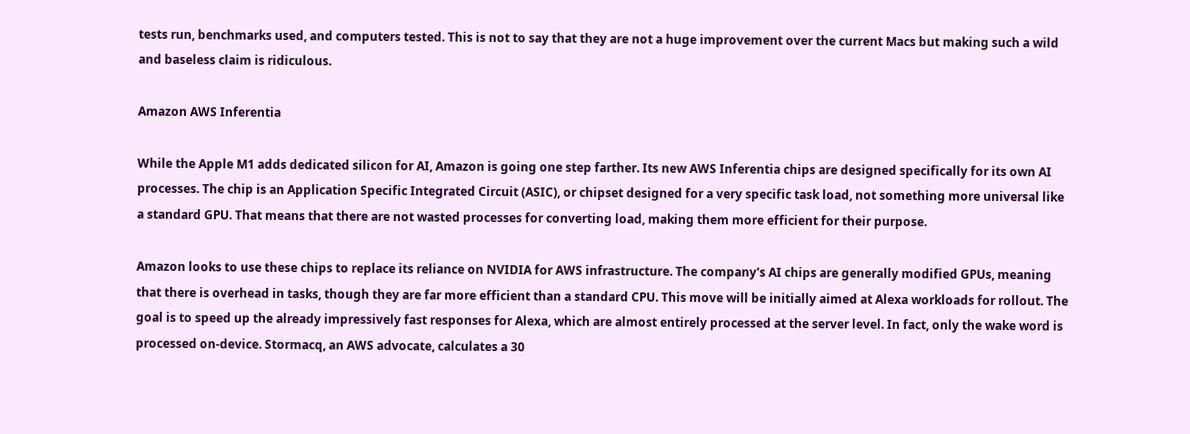tests run, benchmarks used, and computers tested. This is not to say that they are not a huge improvement over the current Macs but making such a wild and baseless claim is ridiculous.

Amazon AWS Inferentia

While the Apple M1 adds dedicated silicon for AI, Amazon is going one step farther. Its new AWS Inferentia chips are designed specifically for its own AI processes. The chip is an Application Specific Integrated Circuit (ASIC), or chipset designed for a very specific task load, not something more universal like a standard GPU. That means that there are not wasted processes for converting load, making them more efficient for their purpose.

Amazon looks to use these chips to replace its reliance on NVIDIA for AWS infrastructure. The company's AI chips are generally modified GPUs, meaning that there is overhead in tasks, though they are far more efficient than a standard CPU. This move will be initially aimed at Alexa workloads for rollout. The goal is to speed up the already impressively fast responses for Alexa, which are almost entirely processed at the server level. In fact, only the wake word is processed on-device. Stormacq, an AWS advocate, calculates a 30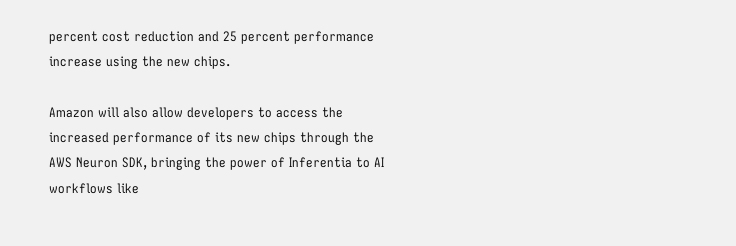percent cost reduction and 25 percent performance increase using the new chips.

Amazon will also allow developers to access the increased performance of its new chips through the AWS Neuron SDK, bringing the power of Inferentia to AI workflows like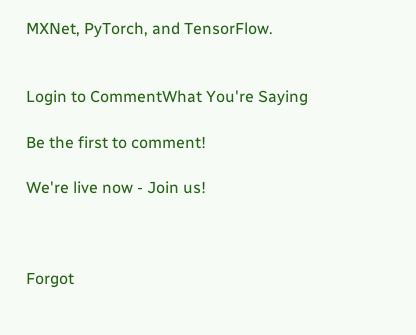MXNet, PyTorch, and TensorFlow.


Login to CommentWhat You're Saying

Be the first to comment!

We're live now - Join us!



Forgot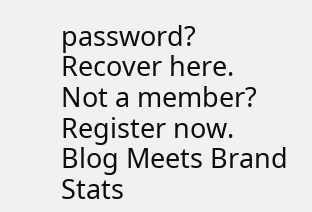password? Recover here.
Not a member? Register now.
Blog Meets Brand Stats